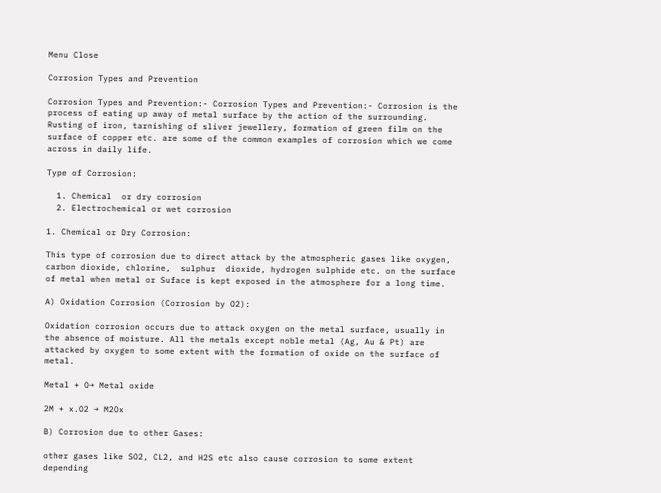Menu Close

Corrosion Types and Prevention

Corrosion Types and Prevention:- Corrosion Types and Prevention:- Corrosion is the process of eating up away of metal surface by the action of the surrounding. Rusting of iron, tarnishing of sliver jewellery, formation of green film on the surface of copper etc. are some of the common examples of corrosion which we come across in daily life.

Type of Corrosion:

  1. Chemical  or dry corrosion
  2. Electrochemical or wet corrosion

1. Chemical or Dry Corrosion:

This type of corrosion due to direct attack by the atmospheric gases like oxygen, carbon dioxide, chlorine,  sulphur  dioxide, hydrogen sulphide etc. on the surface of metal when metal or Suface is kept exposed in the atmosphere for a long time.

A) Oxidation Corrosion (Corrosion by O2):

Oxidation corrosion occurs due to attack oxygen on the metal surface, usually in the absence of moisture. All the metals except noble metal (Ag, Au & Pt) are attacked by oxygen to some extent with the formation of oxide on the surface of metal.

Metal + O→ Metal oxide

2M + x.O2 → M2Ox

B) Corrosion due to other Gases:

other gases like SO2, CL2, and H2S etc also cause corrosion to some extent depending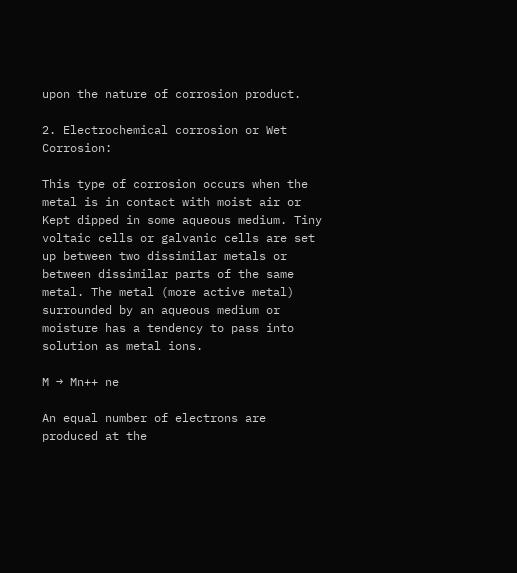upon the nature of corrosion product.

2. Electrochemical corrosion or Wet Corrosion:

This type of corrosion occurs when the metal is in contact with moist air or Kept dipped in some aqueous medium. Tiny voltaic cells or galvanic cells are set up between two dissimilar metals or between dissimilar parts of the same metal. The metal (more active metal) surrounded by an aqueous medium or moisture has a tendency to pass into solution as metal ions.

M → Mn++ ne

An equal number of electrons are produced at the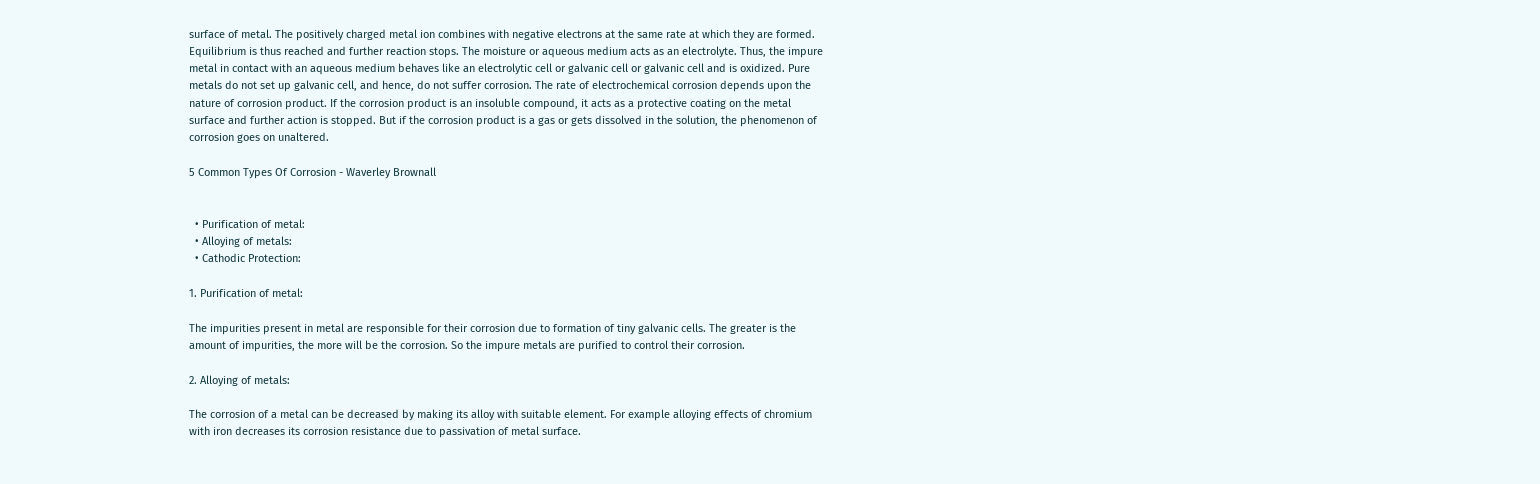surface of metal. The positively charged metal ion combines with negative electrons at the same rate at which they are formed. Equilibrium is thus reached and further reaction stops. The moisture or aqueous medium acts as an electrolyte. Thus, the impure metal in contact with an aqueous medium behaves like an electrolytic cell or galvanic cell or galvanic cell and is oxidized. Pure metals do not set up galvanic cell, and hence, do not suffer corrosion. The rate of electrochemical corrosion depends upon the nature of corrosion product. If the corrosion product is an insoluble compound, it acts as a protective coating on the metal surface and further action is stopped. But if the corrosion product is a gas or gets dissolved in the solution, the phenomenon of corrosion goes on unaltered.

5 Common Types Of Corrosion - Waverley Brownall


  • Purification of metal:
  • Alloying of metals:
  • Cathodic Protection:

1. Purification of metal:

The impurities present in metal are responsible for their corrosion due to formation of tiny galvanic cells. The greater is the amount of impurities, the more will be the corrosion. So the impure metals are purified to control their corrosion.

2. Alloying of metals:

The corrosion of a metal can be decreased by making its alloy with suitable element. For example alloying effects of chromium with iron decreases its corrosion resistance due to passivation of metal surface.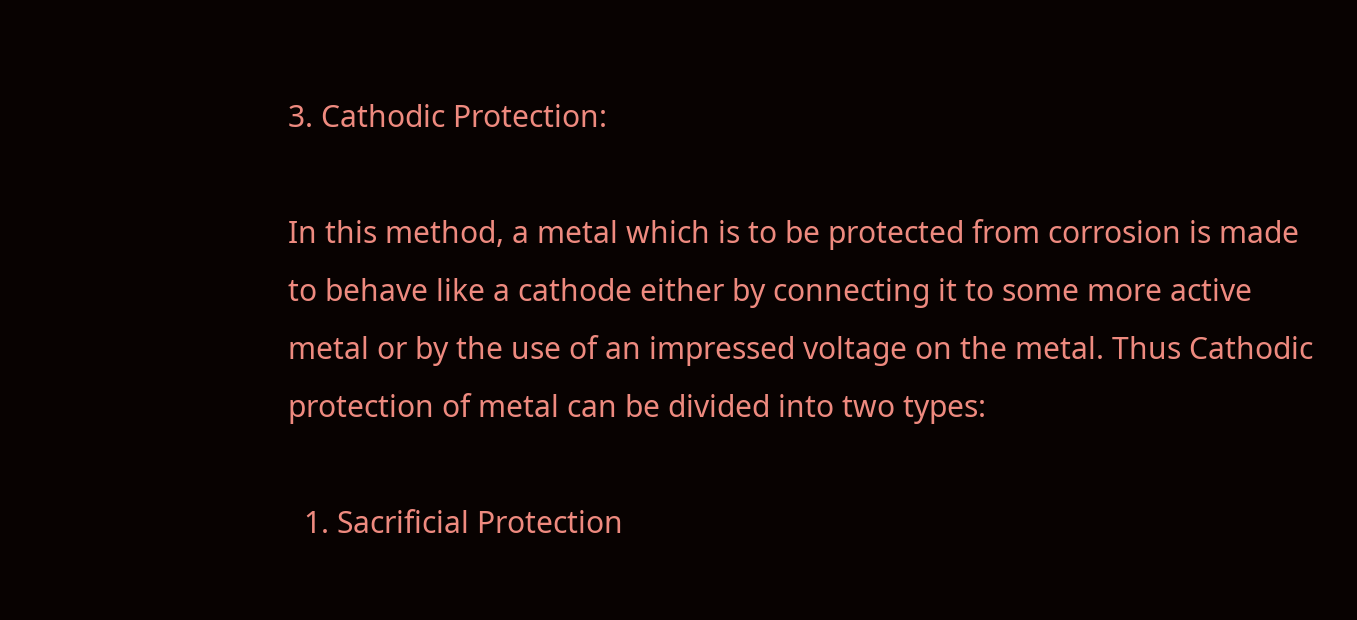3. Cathodic Protection:

In this method, a metal which is to be protected from corrosion is made to behave like a cathode either by connecting it to some more active metal or by the use of an impressed voltage on the metal. Thus Cathodic protection of metal can be divided into two types:

  1. Sacrificial Protection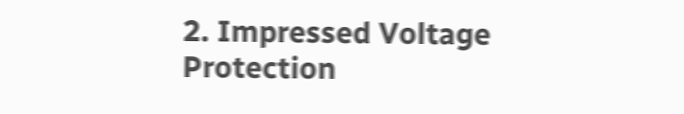2. Impressed Voltage Protection